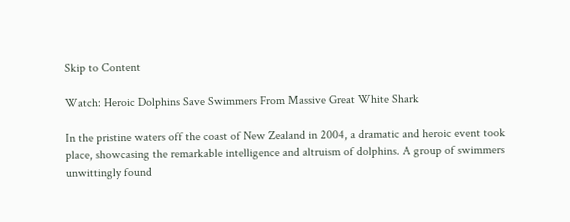Skip to Content

Watch: Heroic Dolphins Save Swimmers From Massive Great White Shark

In the pristine waters off the coast of New Zealand in 2004, a dramatic and heroic event took place, showcasing the remarkable intelligence and altruism of dolphins. A group of swimmers unwittingly found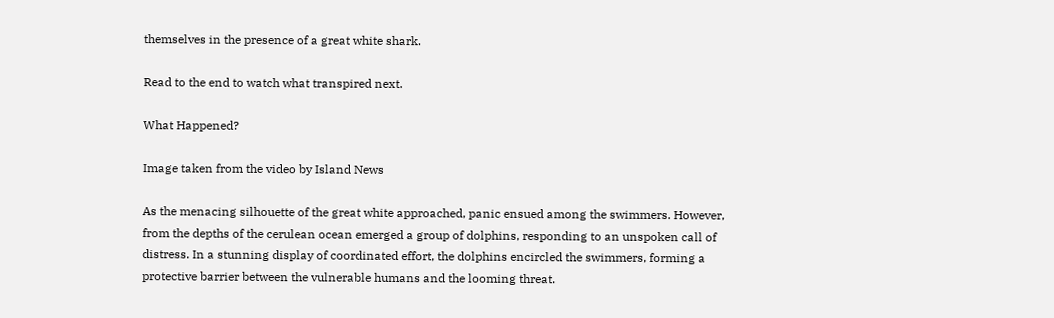themselves in the presence of a great white shark.

Read to the end to watch what transpired next.

What Happened?

Image taken from the video by Island News

As the menacing silhouette of the great white approached, panic ensued among the swimmers. However, from the depths of the cerulean ocean emerged a group of dolphins, responding to an unspoken call of distress. In a stunning display of coordinated effort, the dolphins encircled the swimmers, forming a protective barrier between the vulnerable humans and the looming threat.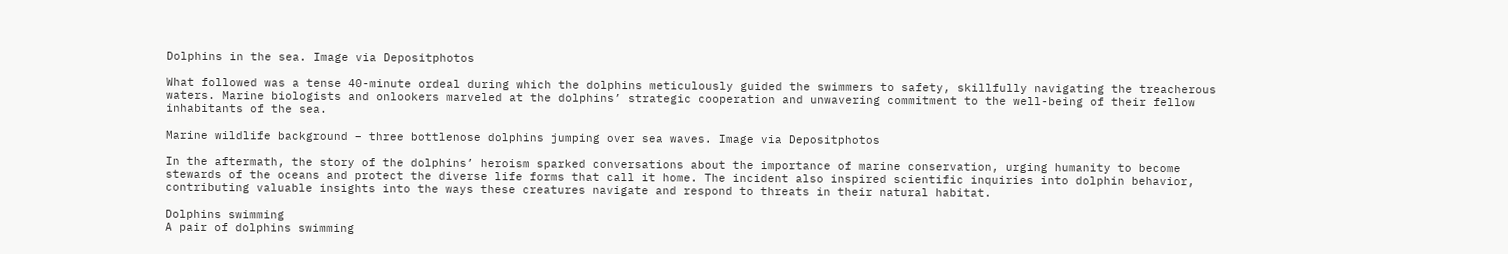Dolphins in the sea. Image via Depositphotos

What followed was a tense 40-minute ordeal during which the dolphins meticulously guided the swimmers to safety, skillfully navigating the treacherous waters. Marine biologists and onlookers marveled at the dolphins’ strategic cooperation and unwavering commitment to the well-being of their fellow inhabitants of the sea.

Marine wildlife background – three bottlenose dolphins jumping over sea waves. Image via Depositphotos

In the aftermath, the story of the dolphins’ heroism sparked conversations about the importance of marine conservation, urging humanity to become stewards of the oceans and protect the diverse life forms that call it home. The incident also inspired scientific inquiries into dolphin behavior, contributing valuable insights into the ways these creatures navigate and respond to threats in their natural habitat.

Dolphins swimming
A pair of dolphins swimming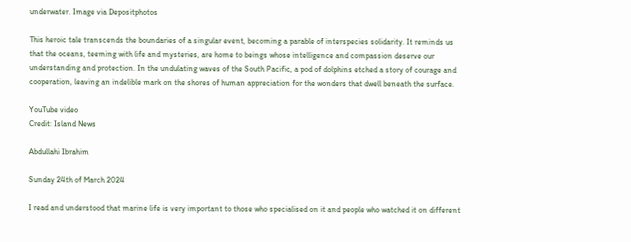underwater. Image via Depositphotos

This heroic tale transcends the boundaries of a singular event, becoming a parable of interspecies solidarity. It reminds us that the oceans, teeming with life and mysteries, are home to beings whose intelligence and compassion deserve our understanding and protection. In the undulating waves of the South Pacific, a pod of dolphins etched a story of courage and cooperation, leaving an indelible mark on the shores of human appreciation for the wonders that dwell beneath the surface.

YouTube video
Credit: Island News

Abdullahi Ibrahim

Sunday 24th of March 2024

I read and understood that marine life is very important to those who specialised on it and people who watched it on different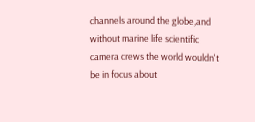channels around the globe,and without marine life scientific camera crews the world wouldn't be in focus about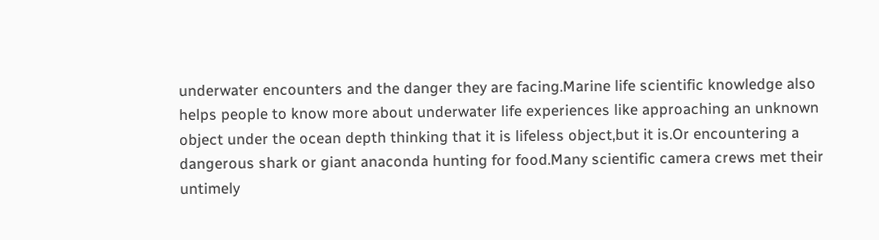underwater encounters and the danger they are facing.Marine life scientific knowledge also helps people to know more about underwater life experiences like approaching an unknown object under the ocean depth thinking that it is lifeless object,but it is.Or encountering a dangerous shark or giant anaconda hunting for food.Many scientific camera crews met their untimely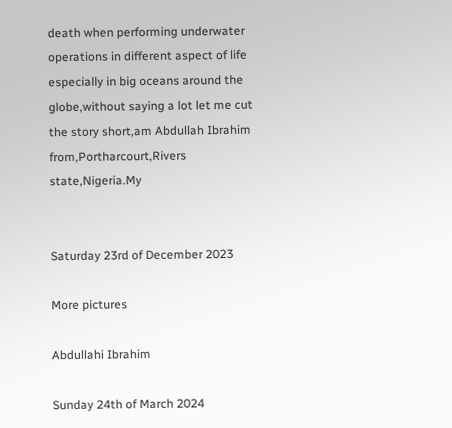death when performing underwater operations in different aspect of life especially in big oceans around the globe,without saying a lot let me cut the story short,am Abdullah Ibrahim from,Portharcourt,Rivers state,Nigeria.My


Saturday 23rd of December 2023

More pictures

Abdullahi Ibrahim

Sunday 24th of March 2024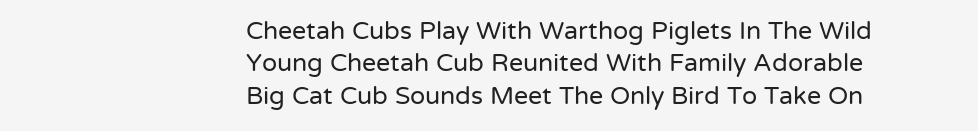Cheetah Cubs Play With Warthog Piglets In The Wild Young Cheetah Cub Reunited With Family Adorable Big Cat Cub Sounds Meet The Only Bird To Take On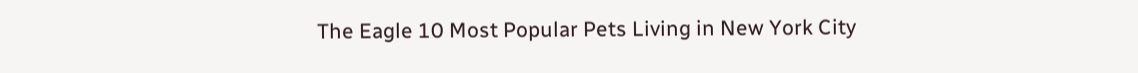The Eagle 10 Most Popular Pets Living in New York City